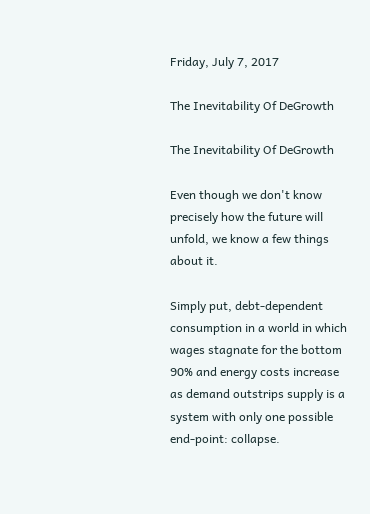Friday, July 7, 2017

The Inevitability Of DeGrowth

The Inevitability Of DeGrowth

Even though we don't know precisely how the future will unfold, we know a few things about it.

Simply put, debt-dependent consumption in a world in which wages stagnate for the bottom 90% and energy costs increase as demand outstrips supply is a system with only one possible end-point: collapse.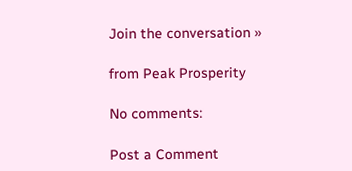Join the conversation »

from Peak Prosperity

No comments:

Post a Comment